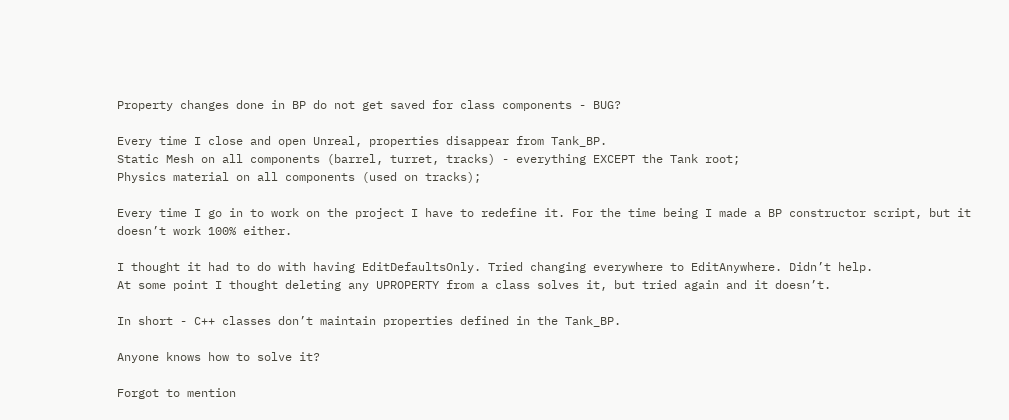Property changes done in BP do not get saved for class components - BUG?

Every time I close and open Unreal, properties disappear from Tank_BP.
Static Mesh on all components (barrel, turret, tracks) - everything EXCEPT the Tank root;
Physics material on all components (used on tracks);

Every time I go in to work on the project I have to redefine it. For the time being I made a BP constructor script, but it doesn’t work 100% either.

I thought it had to do with having EditDefaultsOnly. Tried changing everywhere to EditAnywhere. Didn’t help.
At some point I thought deleting any UPROPERTY from a class solves it, but tried again and it doesn’t.

In short - C++ classes don’t maintain properties defined in the Tank_BP.

Anyone knows how to solve it?

Forgot to mention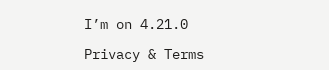I’m on 4.21.0

Privacy & Terms